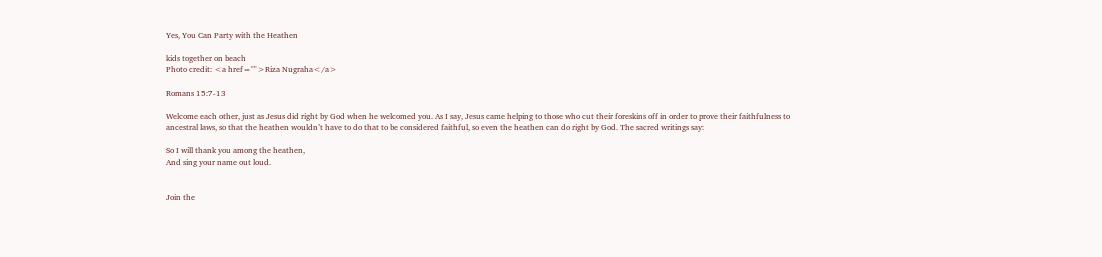Yes, You Can Party with the Heathen

kids together on beach
Photo credit: <a href="">Riza Nugraha</a>

Romans 15:7-13

Welcome each other, just as Jesus did right by God when he welcomed you. As I say, Jesus came helping to those who cut their foreskins off in order to prove their faithfulness to ancestral laws, so that the heathen wouldn’t have to do that to be considered faithful, so even the heathen can do right by God. The sacred writings say:

So I will thank you among the heathen,
And sing your name out loud.


Join the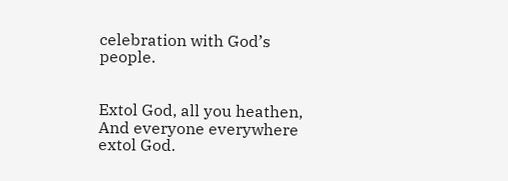celebration with God’s people.


Extol God, all you heathen,
And everyone everywhere extol God.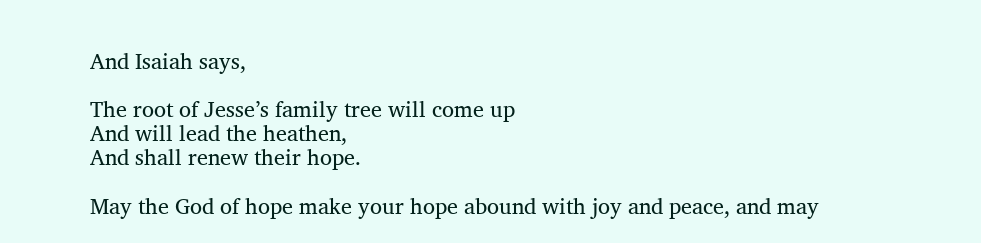And Isaiah says,

The root of Jesse’s family tree will come up
And will lead the heathen,
And shall renew their hope.

May the God of hope make your hope abound with joy and peace, and may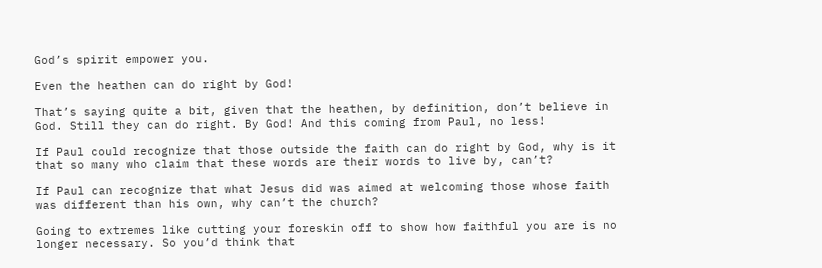God’s spirit empower you.

Even the heathen can do right by God!

That’s saying quite a bit, given that the heathen, by definition, don’t believe in God. Still they can do right. By God! And this coming from Paul, no less!

If Paul could recognize that those outside the faith can do right by God, why is it that so many who claim that these words are their words to live by, can’t?

If Paul can recognize that what Jesus did was aimed at welcoming those whose faith was different than his own, why can’t the church?

Going to extremes like cutting your foreskin off to show how faithful you are is no longer necessary. So you’d think that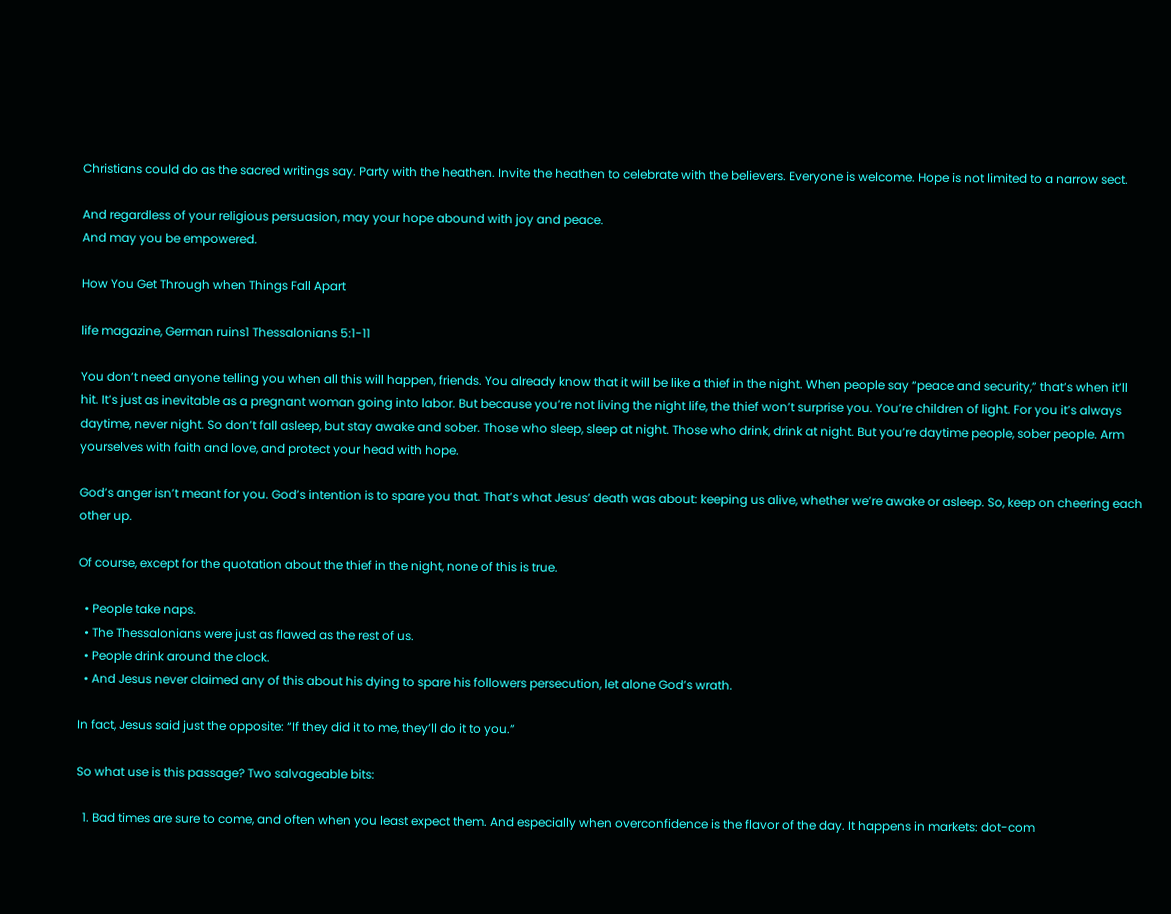Christians could do as the sacred writings say. Party with the heathen. Invite the heathen to celebrate with the believers. Everyone is welcome. Hope is not limited to a narrow sect.

And regardless of your religious persuasion, may your hope abound with joy and peace.
And may you be empowered.

How You Get Through when Things Fall Apart

life magazine, German ruins1 Thessalonians 5:1-11

You don’t need anyone telling you when all this will happen, friends. You already know that it will be like a thief in the night. When people say “peace and security,” that’s when it’ll hit. It’s just as inevitable as a pregnant woman going into labor. But because you’re not living the night life, the thief won’t surprise you. You’re children of light. For you it’s always daytime, never night. So don’t fall asleep, but stay awake and sober. Those who sleep, sleep at night. Those who drink, drink at night. But you’re daytime people, sober people. Arm yourselves with faith and love, and protect your head with hope.

God’s anger isn’t meant for you. God’s intention is to spare you that. That’s what Jesus’ death was about: keeping us alive, whether we’re awake or asleep. So, keep on cheering each other up.

Of course, except for the quotation about the thief in the night, none of this is true.

  • People take naps.
  • The Thessalonians were just as flawed as the rest of us.
  • People drink around the clock.
  • And Jesus never claimed any of this about his dying to spare his followers persecution, let alone God’s wrath.

In fact, Jesus said just the opposite: “If they did it to me, they’ll do it to you.”

So what use is this passage? Two salvageable bits:

  1. Bad times are sure to come, and often when you least expect them. And especially when overconfidence is the flavor of the day. It happens in markets: dot-com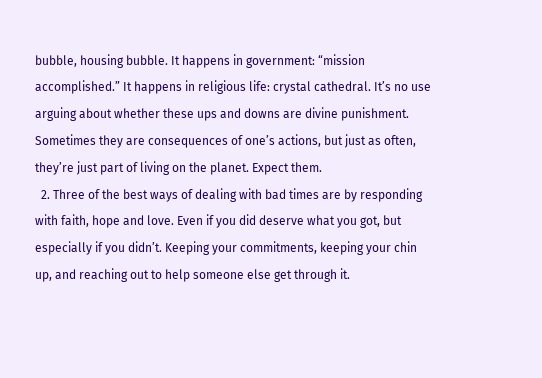bubble, housing bubble. It happens in government: “mission accomplished.” It happens in religious life: crystal cathedral. It’s no use arguing about whether these ups and downs are divine punishment. Sometimes they are consequences of one’s actions, but just as often, they’re just part of living on the planet. Expect them.
  2. Three of the best ways of dealing with bad times are by responding with faith, hope and love. Even if you did deserve what you got, but especially if you didn’t. Keeping your commitments, keeping your chin up, and reaching out to help someone else get through it.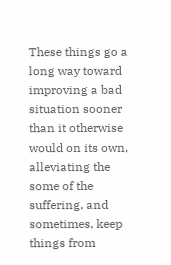These things go a long way toward improving a bad situation sooner than it otherwise would on its own, alleviating the some of the suffering, and sometimes, keep things from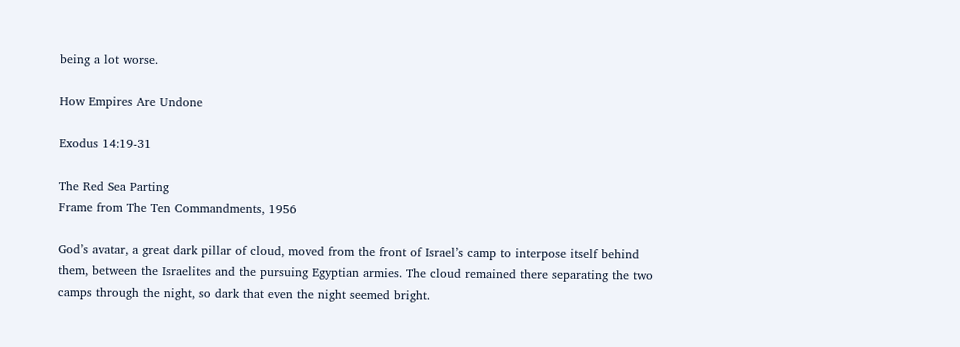being a lot worse.

How Empires Are Undone

Exodus 14:19-31

The Red Sea Parting
Frame from The Ten Commandments, 1956

God’s avatar, a great dark pillar of cloud, moved from the front of Israel’s camp to interpose itself behind them, between the Israelites and the pursuing Egyptian armies. The cloud remained there separating the two camps through the night, so dark that even the night seemed bright.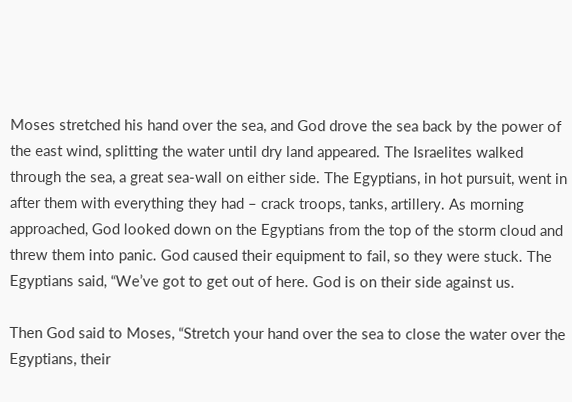Moses stretched his hand over the sea, and God drove the sea back by the power of the east wind, splitting the water until dry land appeared. The Israelites walked through the sea, a great sea-wall on either side. The Egyptians, in hot pursuit, went in after them with everything they had – crack troops, tanks, artillery. As morning approached, God looked down on the Egyptians from the top of the storm cloud and threw them into panic. God caused their equipment to fail, so they were stuck. The Egyptians said, “We’ve got to get out of here. God is on their side against us.

Then God said to Moses, “Stretch your hand over the sea to close the water over the Egyptians, their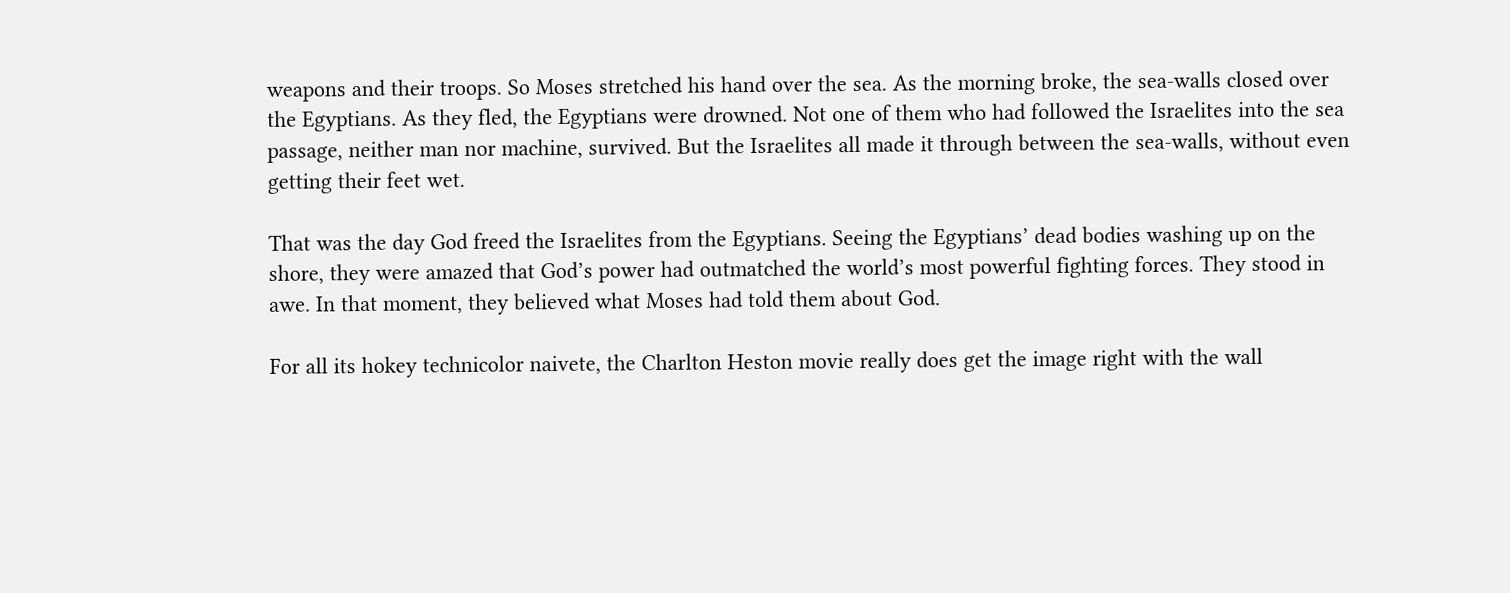weapons and their troops. So Moses stretched his hand over the sea. As the morning broke, the sea-walls closed over the Egyptians. As they fled, the Egyptians were drowned. Not one of them who had followed the Israelites into the sea passage, neither man nor machine, survived. But the Israelites all made it through between the sea-walls, without even getting their feet wet.

That was the day God freed the Israelites from the Egyptians. Seeing the Egyptians’ dead bodies washing up on the shore, they were amazed that God’s power had outmatched the world’s most powerful fighting forces. They stood in awe. In that moment, they believed what Moses had told them about God.

For all its hokey technicolor naivete, the Charlton Heston movie really does get the image right with the wall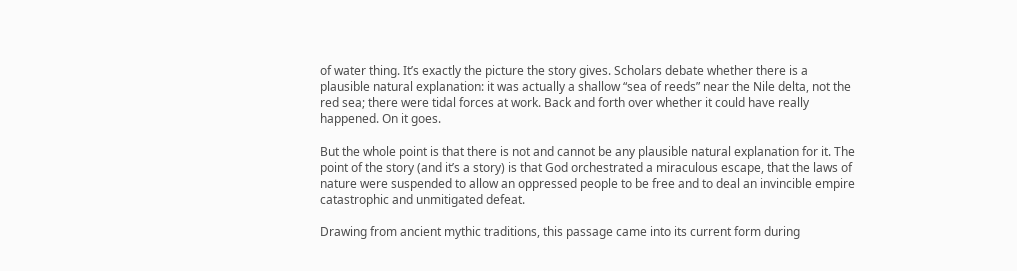of water thing. It’s exactly the picture the story gives. Scholars debate whether there is a plausible natural explanation: it was actually a shallow “sea of reeds” near the Nile delta, not the red sea; there were tidal forces at work. Back and forth over whether it could have really happened. On it goes.

But the whole point is that there is not and cannot be any plausible natural explanation for it. The point of the story (and it’s a story) is that God orchestrated a miraculous escape, that the laws of nature were suspended to allow an oppressed people to be free and to deal an invincible empire catastrophic and unmitigated defeat.

Drawing from ancient mythic traditions, this passage came into its current form during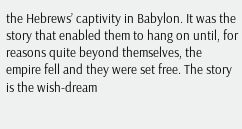the Hebrews’ captivity in Babylon. It was the story that enabled them to hang on until, for reasons quite beyond themselves, the empire fell and they were set free. The story is the wish-dream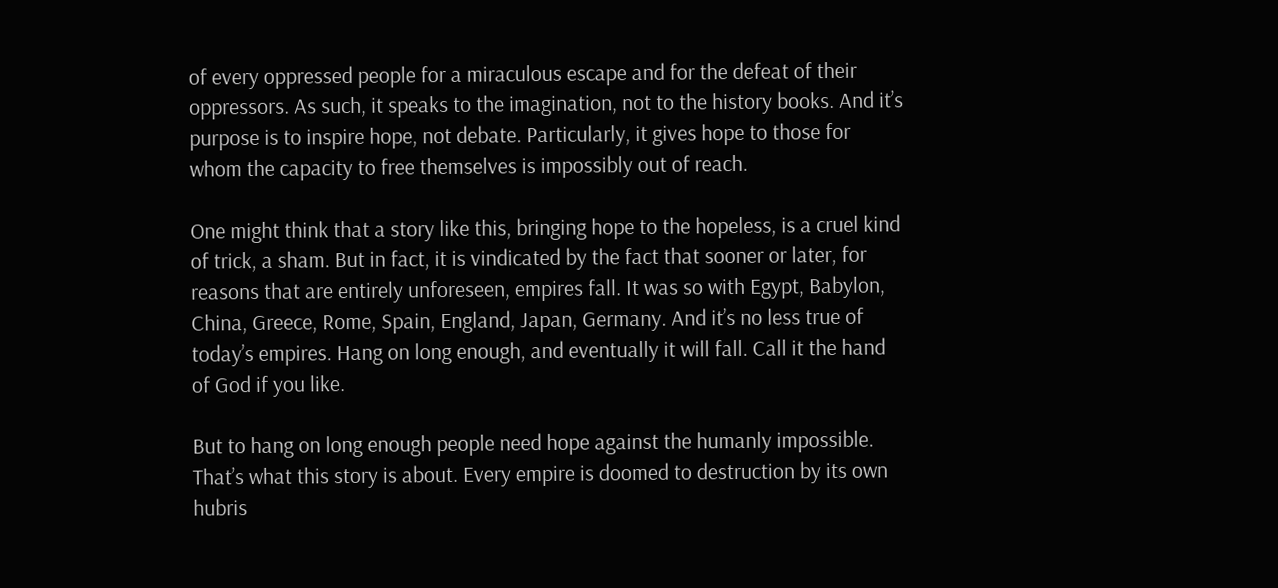of every oppressed people for a miraculous escape and for the defeat of their oppressors. As such, it speaks to the imagination, not to the history books. And it’s purpose is to inspire hope, not debate. Particularly, it gives hope to those for whom the capacity to free themselves is impossibly out of reach.

One might think that a story like this, bringing hope to the hopeless, is a cruel kind of trick, a sham. But in fact, it is vindicated by the fact that sooner or later, for reasons that are entirely unforeseen, empires fall. It was so with Egypt, Babylon, China, Greece, Rome, Spain, England, Japan, Germany. And it’s no less true of today’s empires. Hang on long enough, and eventually it will fall. Call it the hand of God if you like.

But to hang on long enough people need hope against the humanly impossible. That’s what this story is about. Every empire is doomed to destruction by its own hubris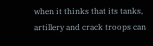when it thinks that its tanks, artillery and crack troops can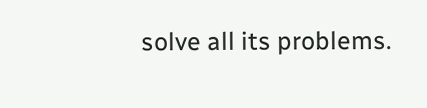solve all its problems.